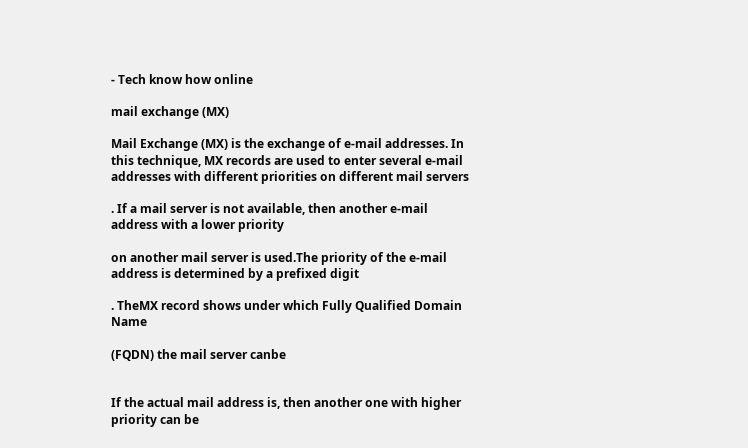- Tech know how online

mail exchange (MX)

Mail Exchange (MX) is the exchange of e-mail addresses. In this technique, MX records are used to enter several e-mail addresses with different priorities on different mail servers

. If a mail server is not available, then another e-mail address with a lower priority

on another mail server is used.The priority of the e-mail address is determined by a prefixed digit

. TheMX record shows under which Fully Qualified Domain Name

(FQDN) the mail server canbe


If the actual mail address is, then another one with higher priority can be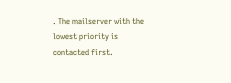. The mailserver with the lowest priority is contacted first.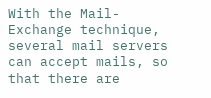With the Mail-Exchange technique, several mail servers can accept mails, so that there are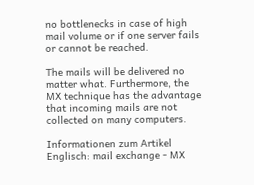no bottlenecks in case of high mail volume or if one server fails or cannot be reached.

The mails will be delivered no matter what. Furthermore, the MX technique has the advantage that incoming mails are not collected on many computers.

Informationen zum Artikel
Englisch: mail exchange - MX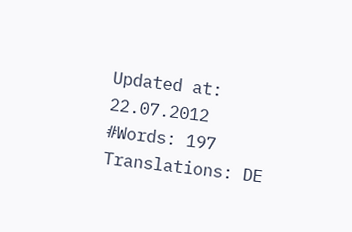Updated at: 22.07.2012
#Words: 197
Translations: DE